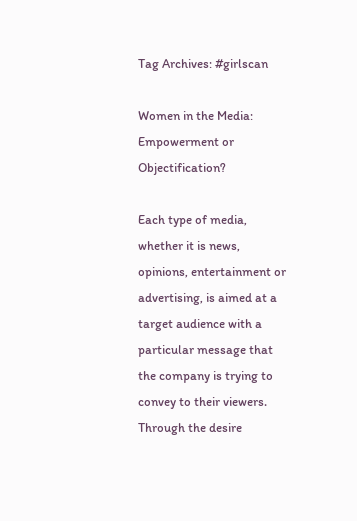Tag Archives: #girlscan

Women in the Media: Empowerment or Objectification?

Each type of media, whether it is news, opinions, entertainment or advertising, is aimed at a target audience with a particular message that the company is trying to convey to their viewers.  Through the desire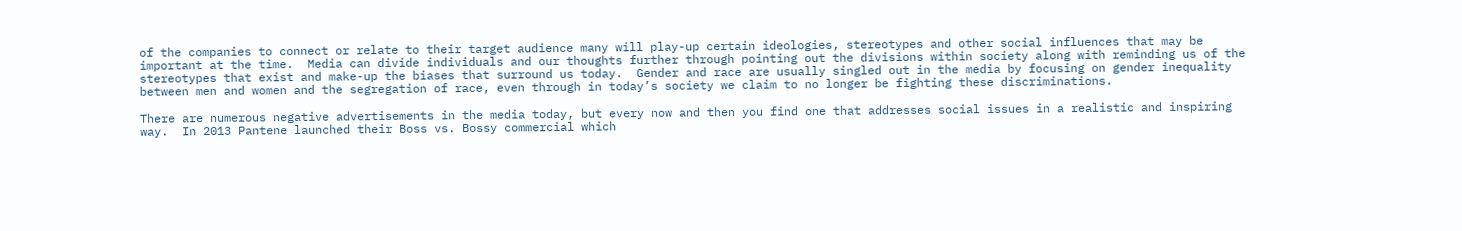of the companies to connect or relate to their target audience many will play-up certain ideologies, stereotypes and other social influences that may be important at the time.  Media can divide individuals and our thoughts further through pointing out the divisions within society along with reminding us of the stereotypes that exist and make-up the biases that surround us today.  Gender and race are usually singled out in the media by focusing on gender inequality between men and women and the segregation of race, even through in today’s society we claim to no longer be fighting these discriminations.

There are numerous negative advertisements in the media today, but every now and then you find one that addresses social issues in a realistic and inspiring way.  In 2013 Pantene launched their Boss vs. Bossy commercial which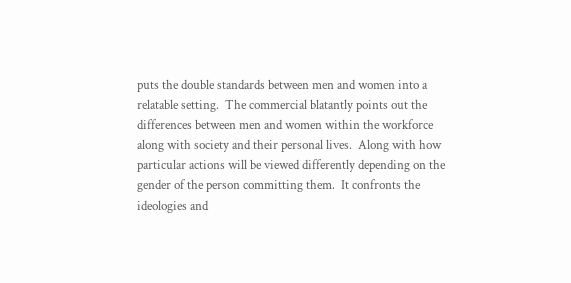puts the double standards between men and women into a relatable setting.  The commercial blatantly points out the differences between men and women within the workforce along with society and their personal lives.  Along with how particular actions will be viewed differently depending on the gender of the person committing them.  It confronts the ideologies and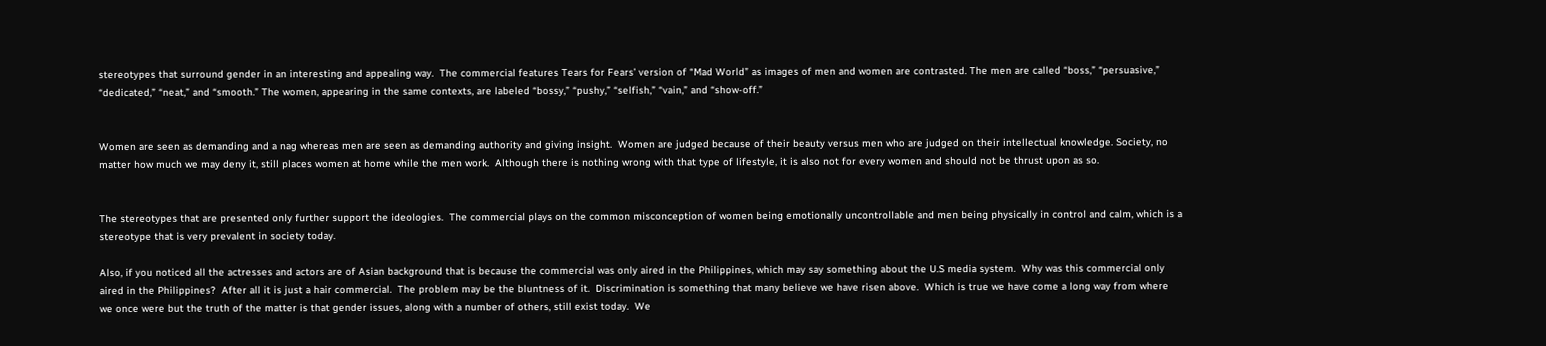stereotypes that surround gender in an interesting and appealing way.  The commercial features Tears for Fears’ version of “Mad World” as images of men and women are contrasted. The men are called “boss,” “persuasive,” “dedicated,” “neat,” and “smooth.” The women, appearing in the same contexts, are labeled “bossy,” “pushy,” “selfish,” “vain,” and “show-off.”


Women are seen as demanding and a nag whereas men are seen as demanding authority and giving insight.  Women are judged because of their beauty versus men who are judged on their intellectual knowledge. Society, no matter how much we may deny it, still places women at home while the men work.  Although there is nothing wrong with that type of lifestyle, it is also not for every women and should not be thrust upon as so.


The stereotypes that are presented only further support the ideologies.  The commercial plays on the common misconception of women being emotionally uncontrollable and men being physically in control and calm, which is a stereotype that is very prevalent in society today.

Also, if you noticed all the actresses and actors are of Asian background that is because the commercial was only aired in the Philippines, which may say something about the U.S media system.  Why was this commercial only aired in the Philippines?  After all it is just a hair commercial.  The problem may be the bluntness of it.  Discrimination is something that many believe we have risen above.  Which is true we have come a long way from where we once were but the truth of the matter is that gender issues, along with a number of others, still exist today.  We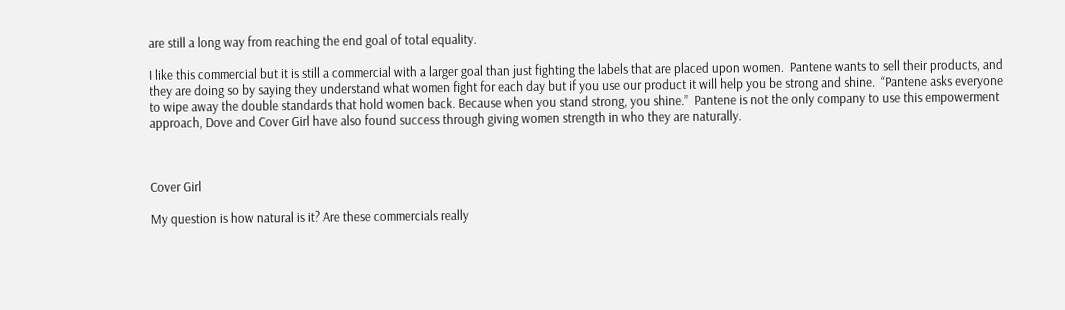are still a long way from reaching the end goal of total equality.

I like this commercial but it is still a commercial with a larger goal than just fighting the labels that are placed upon women.  Pantene wants to sell their products, and they are doing so by saying they understand what women fight for each day but if you use our product it will help you be strong and shine.  “Pantene asks everyone to wipe away the double standards that hold women back. Because when you stand strong, you shine.”  Pantene is not the only company to use this empowerment approach, Dove and Cover Girl have also found success through giving women strength in who they are naturally.



Cover Girl

My question is how natural is it? Are these commercials really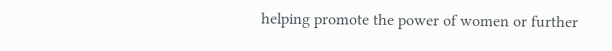helping promote the power of women or further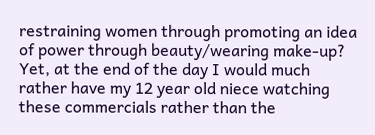restraining women through promoting an idea of power through beauty/wearing make-up?  Yet, at the end of the day I would much rather have my 12 year old niece watching these commercials rather than the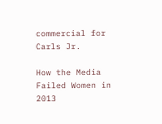commercial for Carls Jr.

How the Media Failed Women in 2013